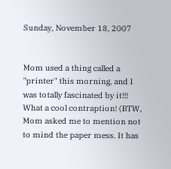Sunday, November 18, 2007


Mom used a thing called a "printer" this morning, and I was totally fascinated by it!!! What a cool contraption! (BTW, Mom asked me to mention not to mind the paper mess. It has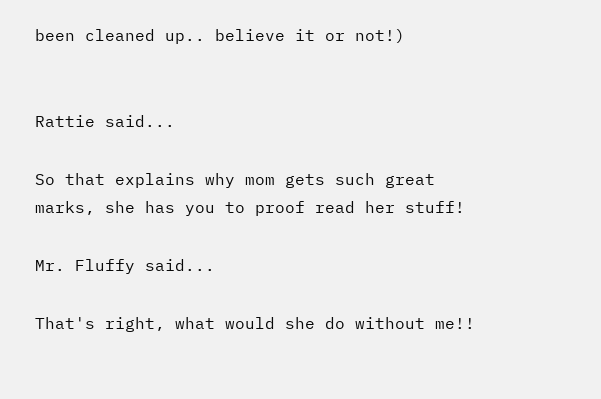been cleaned up.. believe it or not!)


Rattie said...

So that explains why mom gets such great marks, she has you to proof read her stuff!

Mr. Fluffy said...

That's right, what would she do without me!!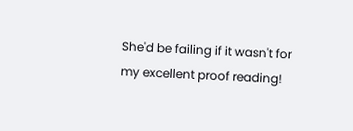She'd be failing if it wasn't for my excellent proof reading!